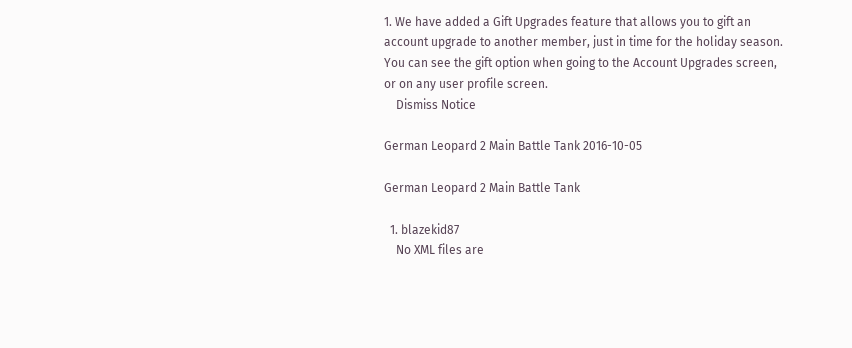1. We have added a Gift Upgrades feature that allows you to gift an account upgrade to another member, just in time for the holiday season. You can see the gift option when going to the Account Upgrades screen, or on any user profile screen.
    Dismiss Notice

German Leopard 2 Main Battle Tank 2016-10-05

German Leopard 2 Main Battle Tank

  1. blazekid87
    No XML files are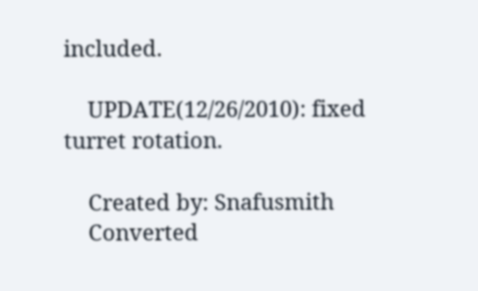included.

    UPDATE(12/26/2010): fixed turret rotation.

    Created by: Snafusmith
    Converted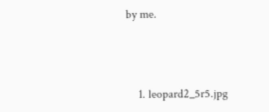by me.



    1. leopard2_5r5.jpg